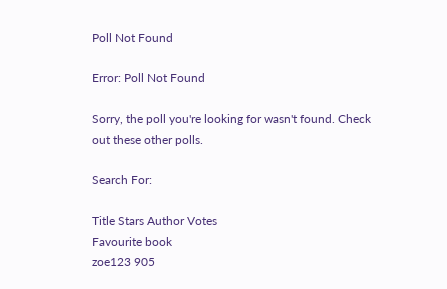Poll Not Found

Error: Poll Not Found

Sorry, the poll you're looking for wasn't found. Check out these other polls.

Search For:

Title Stars Author Votes
Favourite book
zoe123 905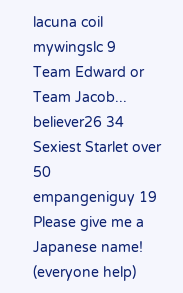lacuna coil
mywingslc 9
Team Edward or Team Jacob...
believer26 34
Sexiest Starlet over 50
empangeniguy 19
Please give me a Japanese name! (everyone help)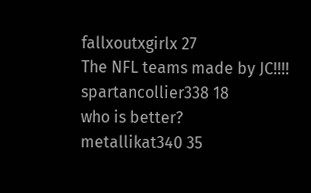fallxoutxgirlx 27
The NFL teams made by JC!!!!
spartancollier338 18
who is better?
metallikat340 35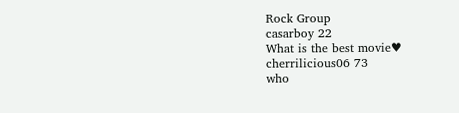Rock Group
casarboy 22
What is the best movie♥
cherrilicious06 73
who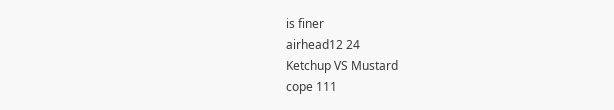is finer
airhead12 24
Ketchup VS Mustard
cope 111